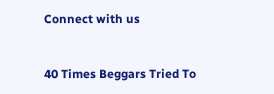Connect with us


40 Times Beggars Tried To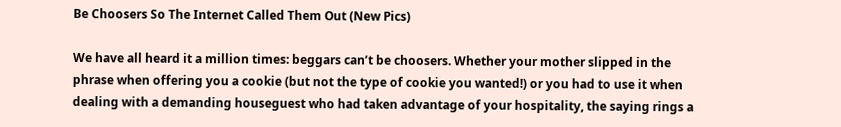Be Choosers So The Internet Called Them Out (New Pics)

We have all heard it a million times: beggars can’t be choosers. Whether your mother slipped in the phrase when offering you a cookie (but not the type of cookie you wanted!) or you had to use it when dealing with a demanding houseguest who had taken advantage of your hospitality, the saying rings a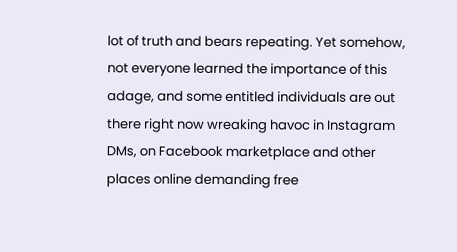lot of truth and bears repeating. Yet somehow, not everyone learned the importance of this adage, and some entitled individuals are out there right now wreaking havoc in Instagram DMs, on Facebook marketplace and other places online demanding free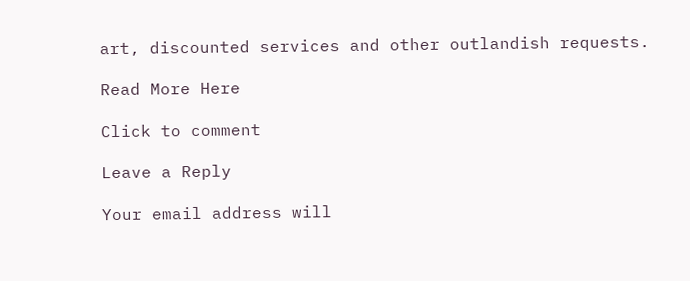art, discounted services and other outlandish requests.

Read More Here

Click to comment

Leave a Reply

Your email address will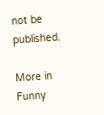not be published.

More in Funny